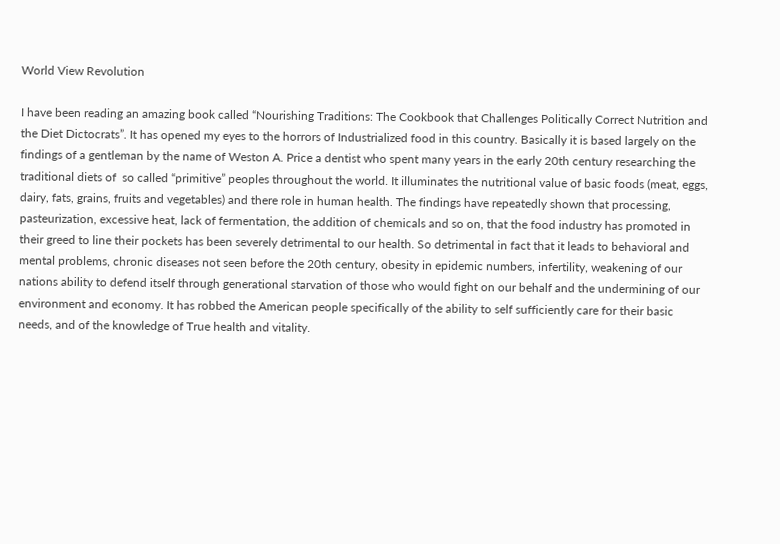World View Revolution

I have been reading an amazing book called “Nourishing Traditions: The Cookbook that Challenges Politically Correct Nutrition and the Diet Dictocrats”. It has opened my eyes to the horrors of Industrialized food in this country. Basically it is based largely on the findings of a gentleman by the name of Weston A. Price a dentist who spent many years in the early 20th century researching the traditional diets of  so called “primitive” peoples throughout the world. It illuminates the nutritional value of basic foods (meat, eggs, dairy, fats, grains, fruits and vegetables) and there role in human health. The findings have repeatedly shown that processing, pasteurization, excessive heat, lack of fermentation, the addition of chemicals and so on, that the food industry has promoted in their greed to line their pockets has been severely detrimental to our health. So detrimental in fact that it leads to behavioral and mental problems, chronic diseases not seen before the 20th century, obesity in epidemic numbers, infertility, weakening of our nations ability to defend itself through generational starvation of those who would fight on our behalf and the undermining of our environment and economy. It has robbed the American people specifically of the ability to self sufficiently care for their basic needs, and of the knowledge of True health and vitality.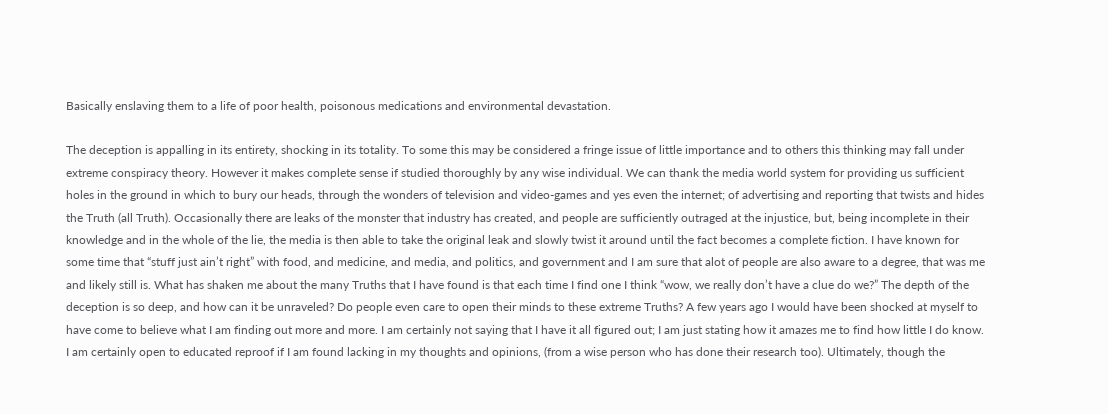Basically enslaving them to a life of poor health, poisonous medications and environmental devastation.

The deception is appalling in its entirety, shocking in its totality. To some this may be considered a fringe issue of little importance and to others this thinking may fall under extreme conspiracy theory. However it makes complete sense if studied thoroughly by any wise individual. We can thank the media world system for providing us sufficient holes in the ground in which to bury our heads, through the wonders of television and video-games and yes even the internet; of advertising and reporting that twists and hides the Truth (all Truth). Occasionally there are leaks of the monster that industry has created, and people are sufficiently outraged at the injustice, but, being incomplete in their knowledge and in the whole of the lie, the media is then able to take the original leak and slowly twist it around until the fact becomes a complete fiction. I have known for some time that “stuff just ain’t right” with food, and medicine, and media, and politics, and government and I am sure that alot of people are also aware to a degree, that was me and likely still is. What has shaken me about the many Truths that I have found is that each time I find one I think “wow, we really don’t have a clue do we?” The depth of the deception is so deep, and how can it be unraveled? Do people even care to open their minds to these extreme Truths? A few years ago I would have been shocked at myself to have come to believe what I am finding out more and more. I am certainly not saying that I have it all figured out; I am just stating how it amazes me to find how little I do know. I am certainly open to educated reproof if I am found lacking in my thoughts and opinions, (from a wise person who has done their research too). Ultimately, though the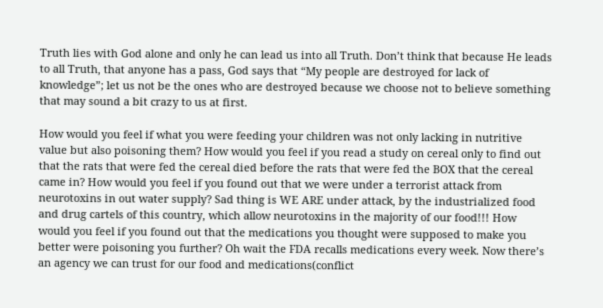Truth lies with God alone and only he can lead us into all Truth. Don’t think that because He leads to all Truth, that anyone has a pass, God says that “My people are destroyed for lack of knowledge”; let us not be the ones who are destroyed because we choose not to believe something that may sound a bit crazy to us at first.

How would you feel if what you were feeding your children was not only lacking in nutritive value but also poisoning them? How would you feel if you read a study on cereal only to find out that the rats that were fed the cereal died before the rats that were fed the BOX that the cereal came in? How would you feel if you found out that we were under a terrorist attack from neurotoxins in out water supply? Sad thing is WE ARE under attack, by the industrialized food and drug cartels of this country, which allow neurotoxins in the majority of our food!!! How would you feel if you found out that the medications you thought were supposed to make you better were poisoning you further? Oh wait the FDA recalls medications every week. Now there’s an agency we can trust for our food and medications(conflict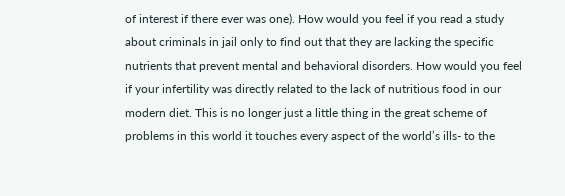of interest if there ever was one). How would you feel if you read a study about criminals in jail only to find out that they are lacking the specific nutrients that prevent mental and behavioral disorders. How would you feel if your infertility was directly related to the lack of nutritious food in our modern diet. This is no longer just a little thing in the great scheme of problems in this world it touches every aspect of the world’s ills- to the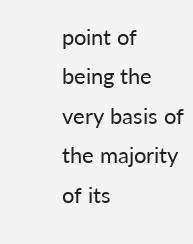point of being the very basis of the majority of its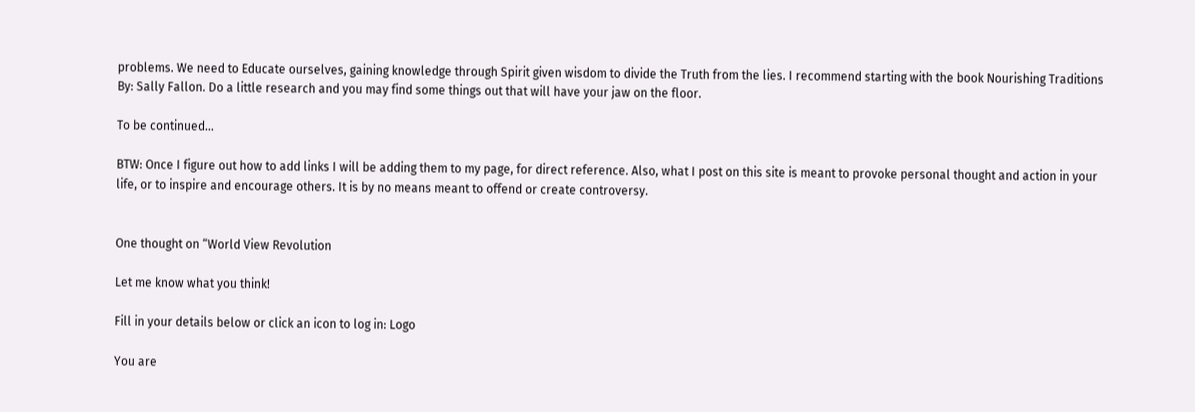problems. We need to Educate ourselves, gaining knowledge through Spirit given wisdom to divide the Truth from the lies. I recommend starting with the book Nourishing Traditions By: Sally Fallon. Do a little research and you may find some things out that will have your jaw on the floor.

To be continued…

BTW: Once I figure out how to add links I will be adding them to my page, for direct reference. Also, what I post on this site is meant to provoke personal thought and action in your life, or to inspire and encourage others. It is by no means meant to offend or create controversy.


One thought on “World View Revolution

Let me know what you think!

Fill in your details below or click an icon to log in: Logo

You are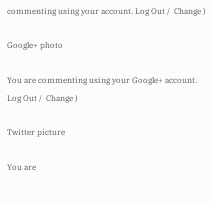commenting using your account. Log Out /  Change )

Google+ photo

You are commenting using your Google+ account. Log Out /  Change )

Twitter picture

You are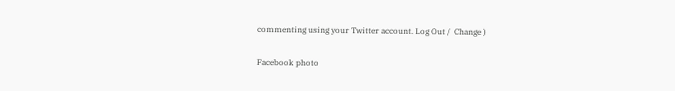commenting using your Twitter account. Log Out /  Change )

Facebook photo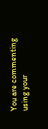You are commenting using your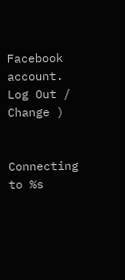Facebook account. Log Out /  Change )


Connecting to %s